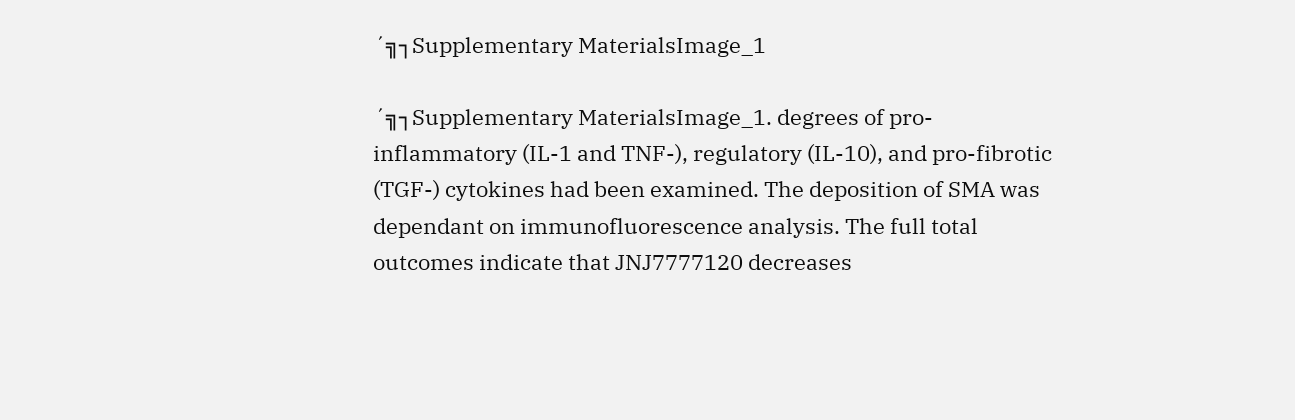´╗┐Supplementary MaterialsImage_1

´╗┐Supplementary MaterialsImage_1. degrees of pro-inflammatory (IL-1 and TNF-), regulatory (IL-10), and pro-fibrotic (TGF-) cytokines had been examined. The deposition of SMA was dependant on immunofluorescence analysis. The full total outcomes indicate that JNJ7777120 decreases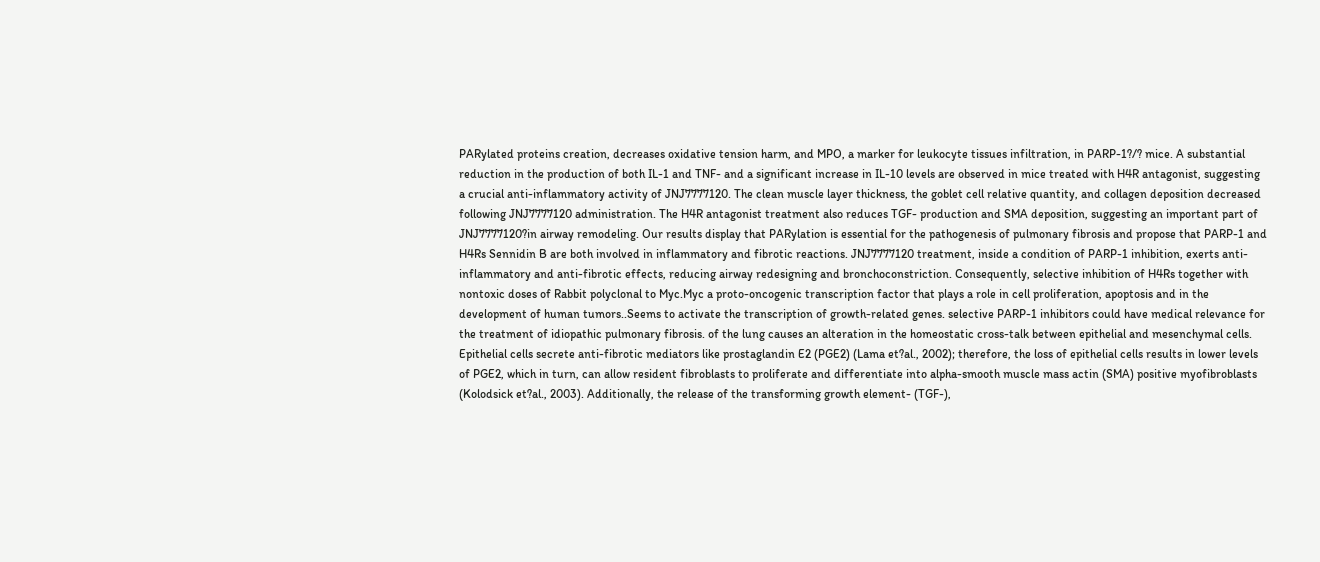PARylated proteins creation, decreases oxidative tension harm, and MPO, a marker for leukocyte tissues infiltration, in PARP-1?/? mice. A substantial reduction in the production of both IL-1 and TNF- and a significant increase in IL-10 levels are observed in mice treated with H4R antagonist, suggesting a crucial anti-inflammatory activity of JNJ7777120. The clean muscle layer thickness, the goblet cell relative quantity, and collagen deposition decreased following JNJ7777120 administration. The H4R antagonist treatment also reduces TGF- production and SMA deposition, suggesting an important part of JNJ7777120?in airway remodeling. Our results display that PARylation is essential for the pathogenesis of pulmonary fibrosis and propose that PARP-1 and H4Rs Sennidin B are both involved in inflammatory and fibrotic reactions. JNJ7777120 treatment, inside a condition of PARP-1 inhibition, exerts anti-inflammatory and anti-fibrotic effects, reducing airway redesigning and bronchoconstriction. Consequently, selective inhibition of H4Rs together with nontoxic doses of Rabbit polyclonal to Myc.Myc a proto-oncogenic transcription factor that plays a role in cell proliferation, apoptosis and in the development of human tumors..Seems to activate the transcription of growth-related genes. selective PARP-1 inhibitors could have medical relevance for the treatment of idiopathic pulmonary fibrosis. of the lung causes an alteration in the homeostatic cross-talk between epithelial and mesenchymal cells. Epithelial cells secrete anti-fibrotic mediators like prostaglandin E2 (PGE2) (Lama et?al., 2002); therefore, the loss of epithelial cells results in lower levels of PGE2, which in turn, can allow resident fibroblasts to proliferate and differentiate into alpha-smooth muscle mass actin (SMA) positive myofibroblasts (Kolodsick et?al., 2003). Additionally, the release of the transforming growth element- (TGF-),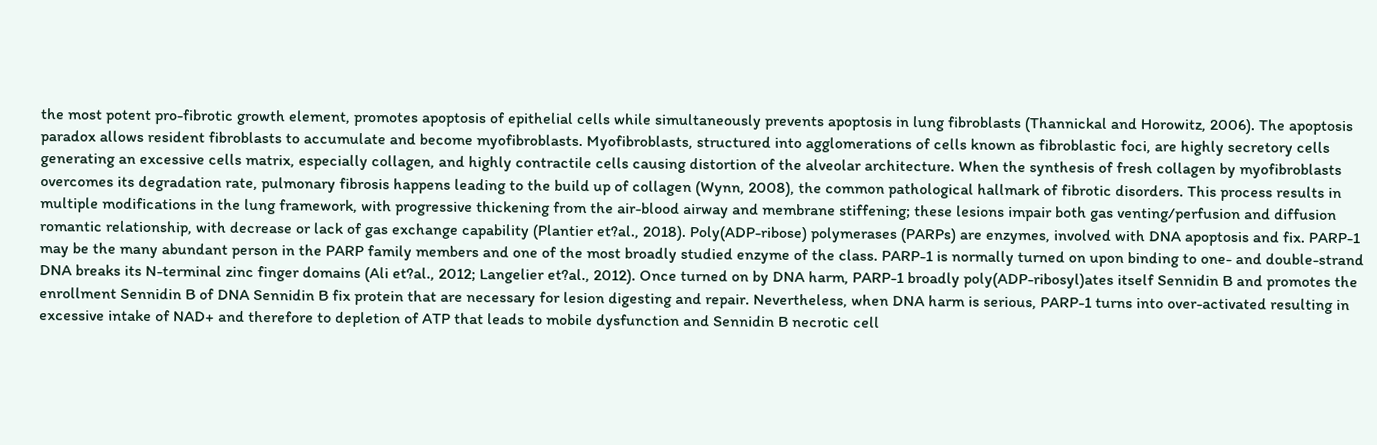the most potent pro-fibrotic growth element, promotes apoptosis of epithelial cells while simultaneously prevents apoptosis in lung fibroblasts (Thannickal and Horowitz, 2006). The apoptosis paradox allows resident fibroblasts to accumulate and become myofibroblasts. Myofibroblasts, structured into agglomerations of cells known as fibroblastic foci, are highly secretory cells generating an excessive cells matrix, especially collagen, and highly contractile cells causing distortion of the alveolar architecture. When the synthesis of fresh collagen by myofibroblasts overcomes its degradation rate, pulmonary fibrosis happens leading to the build up of collagen (Wynn, 2008), the common pathological hallmark of fibrotic disorders. This process results in multiple modifications in the lung framework, with progressive thickening from the air-blood airway and membrane stiffening; these lesions impair both gas venting/perfusion and diffusion romantic relationship, with decrease or lack of gas exchange capability (Plantier et?al., 2018). Poly(ADP-ribose) polymerases (PARPs) are enzymes, involved with DNA apoptosis and fix. PARP-1 may be the many abundant person in the PARP family members and one of the most broadly studied enzyme of the class. PARP-1 is normally turned on upon binding to one- and double-strand DNA breaks its N-terminal zinc finger domains (Ali et?al., 2012; Langelier et?al., 2012). Once turned on by DNA harm, PARP-1 broadly poly(ADP-ribosyl)ates itself Sennidin B and promotes the enrollment Sennidin B of DNA Sennidin B fix protein that are necessary for lesion digesting and repair. Nevertheless, when DNA harm is serious, PARP-1 turns into over-activated resulting in excessive intake of NAD+ and therefore to depletion of ATP that leads to mobile dysfunction and Sennidin B necrotic cell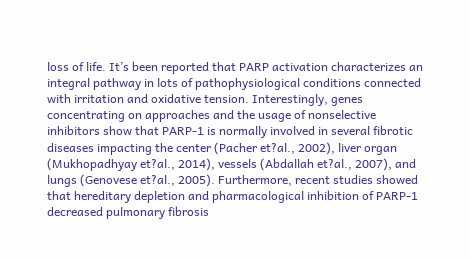loss of life. It’s been reported that PARP activation characterizes an integral pathway in lots of pathophysiological conditions connected with irritation and oxidative tension. Interestingly, genes concentrating on approaches and the usage of nonselective inhibitors show that PARP-1 is normally involved in several fibrotic diseases impacting the center (Pacher et?al., 2002), liver organ (Mukhopadhyay et?al., 2014), vessels (Abdallah et?al., 2007), and lungs (Genovese et?al., 2005). Furthermore, recent studies showed that hereditary depletion and pharmacological inhibition of PARP-1 decreased pulmonary fibrosis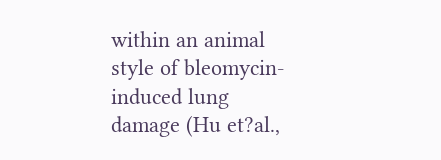within an animal style of bleomycin-induced lung damage (Hu et?al.,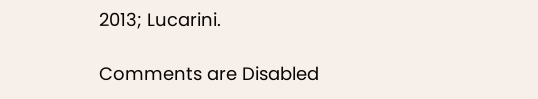2013; Lucarini.

Comments are Disabled